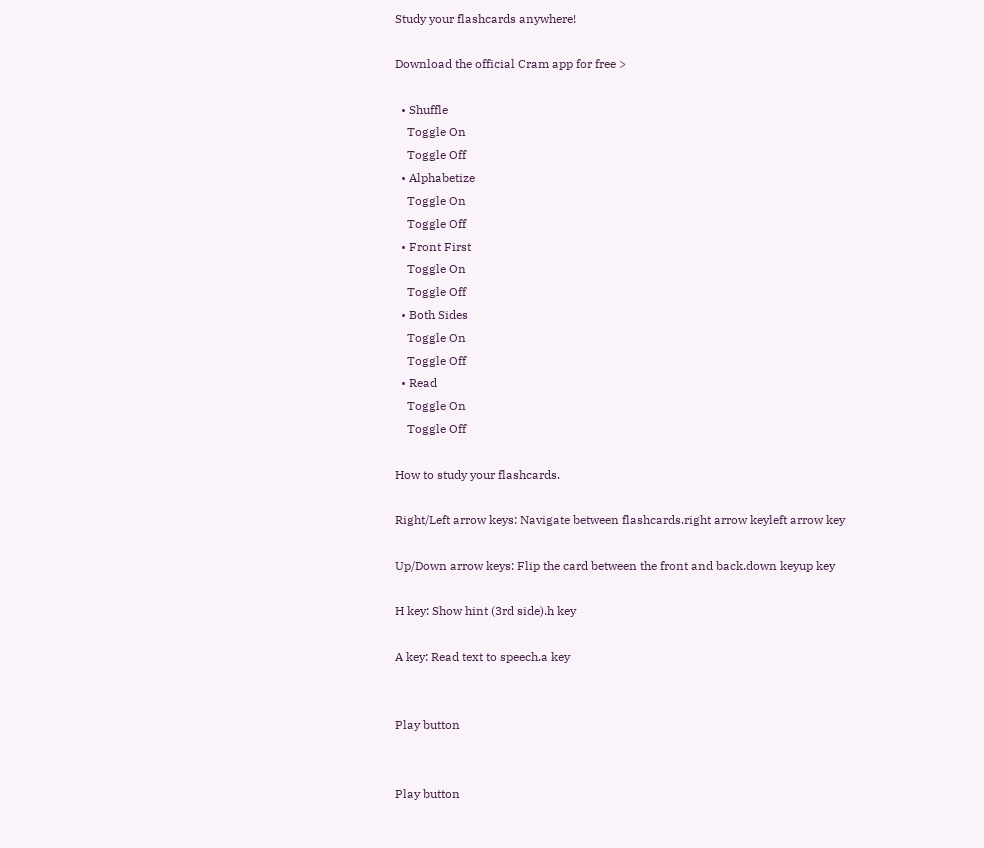Study your flashcards anywhere!

Download the official Cram app for free >

  • Shuffle
    Toggle On
    Toggle Off
  • Alphabetize
    Toggle On
    Toggle Off
  • Front First
    Toggle On
    Toggle Off
  • Both Sides
    Toggle On
    Toggle Off
  • Read
    Toggle On
    Toggle Off

How to study your flashcards.

Right/Left arrow keys: Navigate between flashcards.right arrow keyleft arrow key

Up/Down arrow keys: Flip the card between the front and back.down keyup key

H key: Show hint (3rd side).h key

A key: Read text to speech.a key


Play button


Play button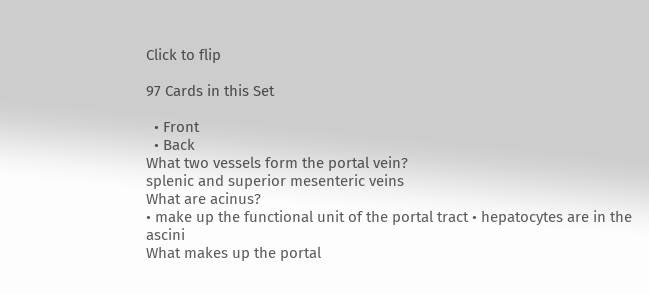Click to flip

97 Cards in this Set

  • Front
  • Back
What two vessels form the portal vein?
splenic and superior mesenteric veins
What are acinus?
• make up the functional unit of the portal tract • hepatocytes are in the ascini
What makes up the portal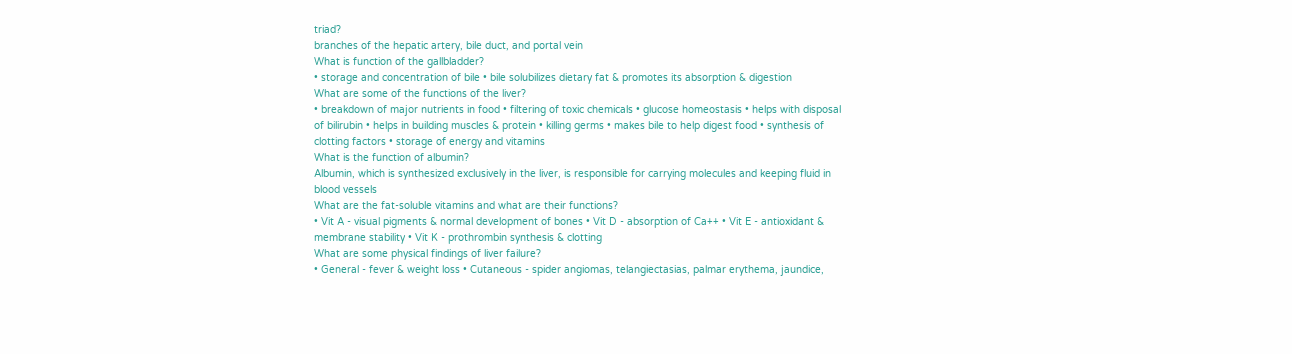triad?
branches of the hepatic artery, bile duct, and portal vein
What is function of the gallbladder?
• storage and concentration of bile • bile solubilizes dietary fat & promotes its absorption & digestion
What are some of the functions of the liver?
• breakdown of major nutrients in food • filtering of toxic chemicals • glucose homeostasis • helps with disposal of bilirubin • helps in building muscles & protein • killing germs • makes bile to help digest food • synthesis of clotting factors • storage of energy and vitamins
What is the function of albumin?
Albumin, which is synthesized exclusively in the liver, is responsible for carrying molecules and keeping fluid in blood vessels
What are the fat-soluble vitamins and what are their functions?
• Vit A - visual pigments & normal development of bones • Vit D - absorption of Ca++ • Vit E - antioxidant & membrane stability • Vit K - prothrombin synthesis & clotting
What are some physical findings of liver failure?
• General - fever & weight loss • Cutaneous - spider angiomas, telangiectasias, palmar erythema, jaundice,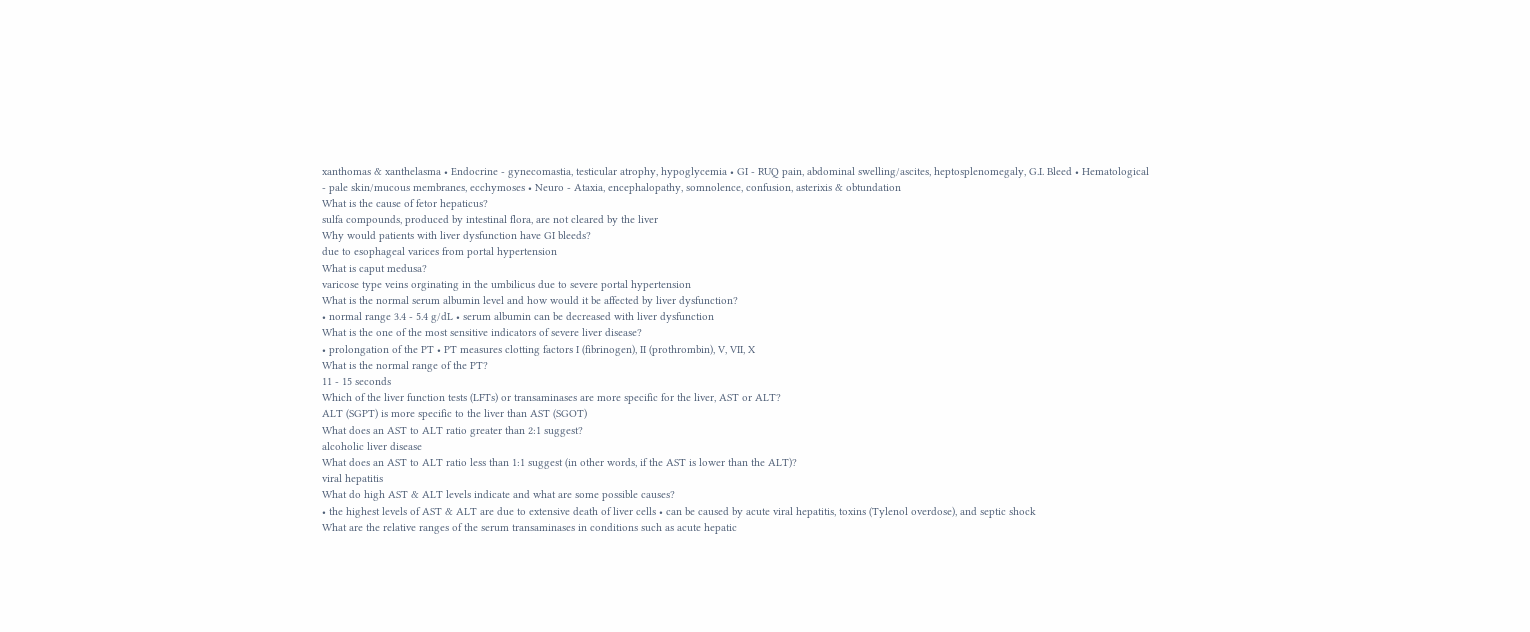xanthomas & xanthelasma • Endocrine - gynecomastia, testicular atrophy, hypoglycemia • GI - RUQ pain, abdominal swelling/ascites, heptosplenomegaly, G.I. Bleed • Hematological - pale skin/mucous membranes, ecchymoses • Neuro - Ataxia, encephalopathy, somnolence, confusion, asterixis & obtundation
What is the cause of fetor hepaticus?
sulfa compounds, produced by intestinal flora, are not cleared by the liver
Why would patients with liver dysfunction have GI bleeds?
due to esophageal varices from portal hypertension
What is caput medusa?
varicose type veins orginating in the umbilicus due to severe portal hypertension
What is the normal serum albumin level and how would it be affected by liver dysfunction?
• normal range 3.4 - 5.4 g/dL • serum albumin can be decreased with liver dysfunction
What is the one of the most sensitive indicators of severe liver disease?
• prolongation of the PT • PT measures clotting factors I (fibrinogen), II (prothrombin), V, VII, X
What is the normal range of the PT?
11 - 15 seconds
Which of the liver function tests (LFTs) or transaminases are more specific for the liver, AST or ALT?
ALT (SGPT) is more specific to the liver than AST (SGOT)
What does an AST to ALT ratio greater than 2:1 suggest?
alcoholic liver disease
What does an AST to ALT ratio less than 1:1 suggest (in other words, if the AST is lower than the ALT)?
viral hepatitis
What do high AST & ALT levels indicate and what are some possible causes?
• the highest levels of AST & ALT are due to extensive death of liver cells • can be caused by acute viral hepatitis, toxins (Tylenol overdose), and septic shock
What are the relative ranges of the serum transaminases in conditions such as acute hepatic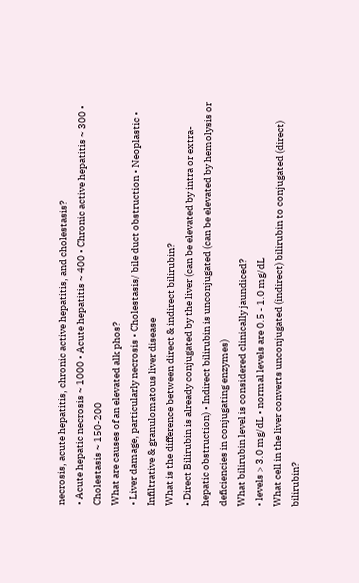necrosis, acute hepatitis, chronic active hepatitis, and cholestasis?
• Acute hepatic necrosis ~ 1000 • Acute hepatitis ~ 400 • Chronic active hepatitis ~ 300 • Cholestasis ~ 150-200
What are causes of an elevated alk phos?
• Liver damage, particularly necrosis • Cholestasis/ bile duct obstruction • Neoplastic • Infiltrative & granulomatous liver disease
What is the difference between direct & indirect bilirubin?
• Direct Bilirubin is already conjugated by the liver (can be elevated by intra or extra-hepatic obstruction) • Indirect bilirubin is unconjugated (can be elevated by hemolysis or deficiencies in conjugating enzymes)
What bilirubin level is considered clinically jaundiced?
• levels > 3.0 mg/dL • normal levels are 0.5 - 1.0 mg/dL
What cell in the liver converts unconjugated (indirect) bilirubin to conjugated (direct) bilirubin?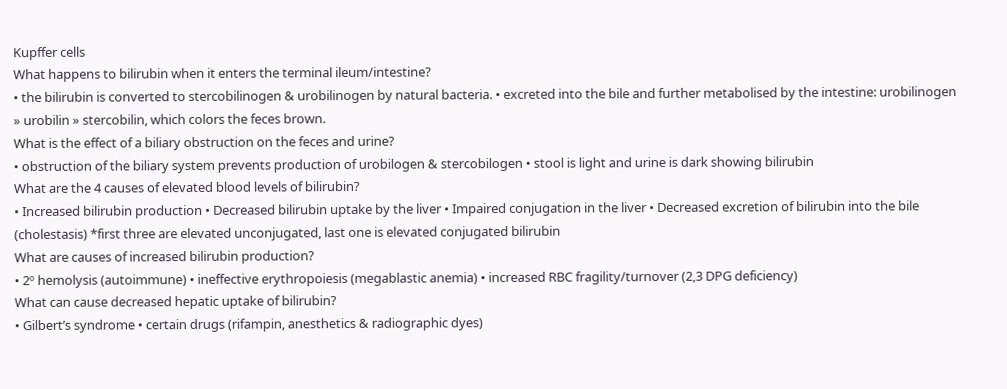Kupffer cells
What happens to bilirubin when it enters the terminal ileum/intestine?
• the bilirubin is converted to stercobilinogen & urobilinogen by natural bacteria. • excreted into the bile and further metabolised by the intestine: urobilinogen » urobilin » stercobilin, which colors the feces brown.
What is the effect of a biliary obstruction on the feces and urine?
• obstruction of the biliary system prevents production of urobilogen & stercobilogen • stool is light and urine is dark showing bilirubin
What are the 4 causes of elevated blood levels of bilirubin?
• Increased bilirubin production • Decreased bilirubin uptake by the liver • Impaired conjugation in the liver • Decreased excretion of bilirubin into the bile (cholestasis) *first three are elevated unconjugated, last one is elevated conjugated bilirubin
What are causes of increased bilirubin production?
• 2º hemolysis (autoimmune) • ineffective erythropoiesis (megablastic anemia) • increased RBC fragility/turnover (2,3 DPG deficiency)
What can cause decreased hepatic uptake of bilirubin?
• Gilbert’s syndrome • certain drugs (rifampin, anesthetics & radiographic dyes)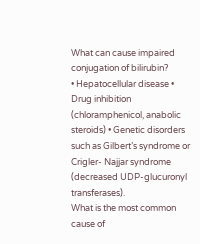What can cause impaired conjugation of bilirubin?
• Hepatocellular disease • Drug inhibition (chloramphenicol, anabolic steroids) • Genetic disorders such as Gilbert’s syndrome or Crigler- Najjar syndrome (decreased UDP-glucuronyl transferases).
What is the most common cause of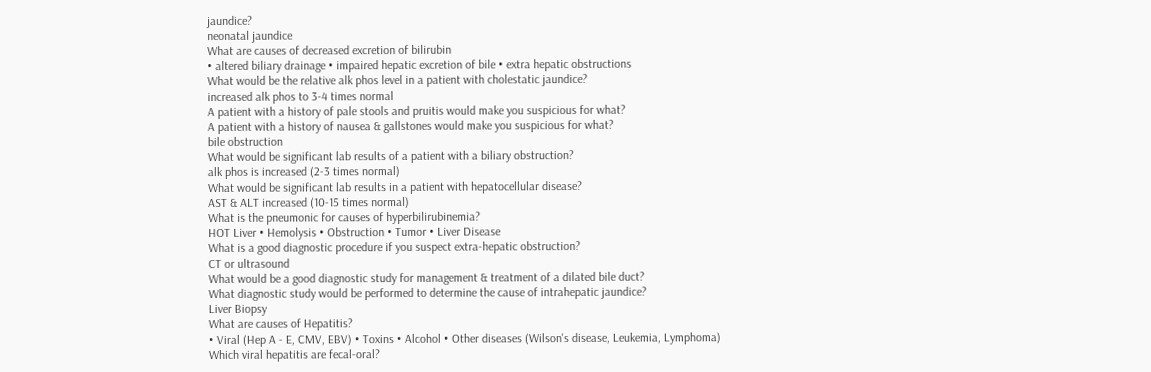jaundice?
neonatal jaundice
What are causes of decreased excretion of bilirubin
• altered biliary drainage • impaired hepatic excretion of bile • extra hepatic obstructions
What would be the relative alk phos level in a patient with cholestatic jaundice?
increased alk phos to 3-4 times normal
A patient with a history of pale stools and pruitis would make you suspicious for what?
A patient with a history of nausea & gallstones would make you suspicious for what?
bile obstruction
What would be significant lab results of a patient with a biliary obstruction?
alk phos is increased (2-3 times normal)
What would be significant lab results in a patient with hepatocellular disease?
AST & ALT increased (10-15 times normal)
What is the pneumonic for causes of hyperbilirubinemia?
HOT Liver • Hemolysis • Obstruction • Tumor • Liver Disease
What is a good diagnostic procedure if you suspect extra-hepatic obstruction?
CT or ultrasound
What would be a good diagnostic study for management & treatment of a dilated bile duct?
What diagnostic study would be performed to determine the cause of intrahepatic jaundice?
Liver Biopsy
What are causes of Hepatitis?
• Viral (Hep A - E, CMV, EBV) • Toxins • Alcohol • Other diseases (Wilson's disease, Leukemia, Lymphoma)
Which viral hepatitis are fecal-oral?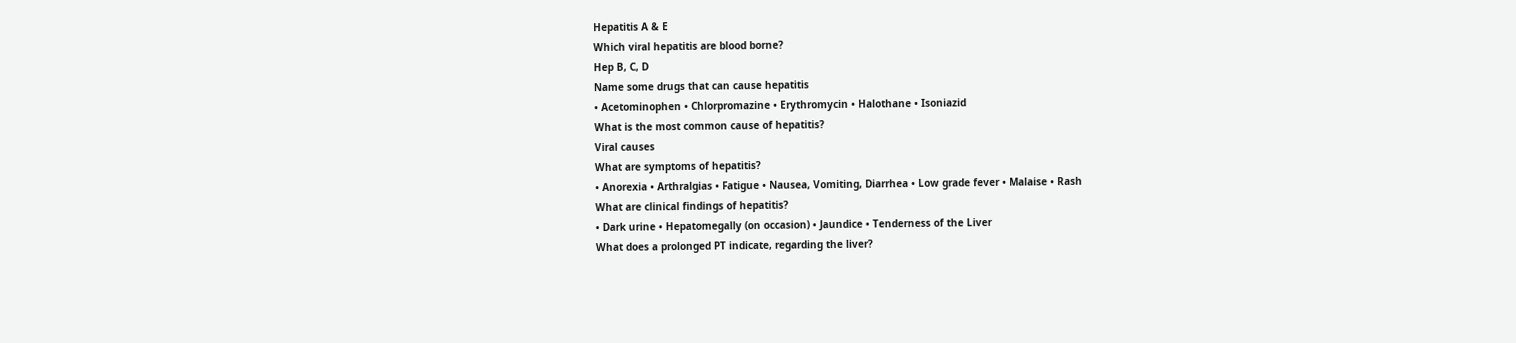Hepatitis A & E
Which viral hepatitis are blood borne?
Hep B, C, D
Name some drugs that can cause hepatitis
• Acetominophen • Chlorpromazine • Erythromycin • Halothane • Isoniazid
What is the most common cause of hepatitis?
Viral causes
What are symptoms of hepatitis?
• Anorexia • Arthralgias • Fatigue • Nausea, Vomiting, Diarrhea • Low grade fever • Malaise • Rash
What are clinical findings of hepatitis?
• Dark urine • Hepatomegally (on occasion) • Jaundice • Tenderness of the Liver
What does a prolonged PT indicate, regarding the liver?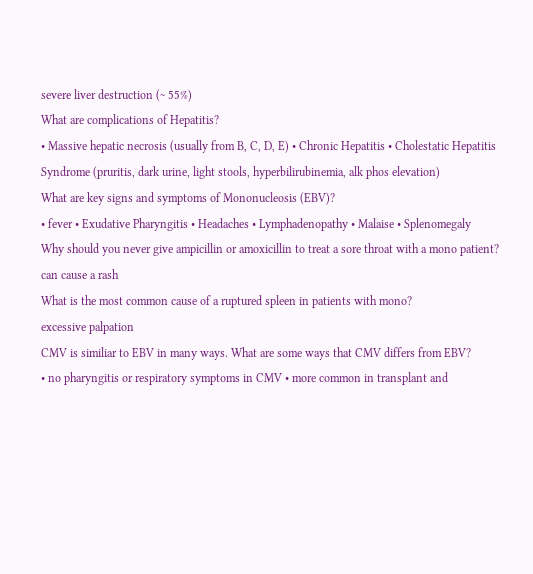severe liver destruction (~ 55%)
What are complications of Hepatitis?
• Massive hepatic necrosis (usually from B, C, D, E) • Chronic Hepatitis • Cholestatic Hepatitis Syndrome (pruritis, dark urine, light stools, hyperbilirubinemia, alk phos elevation)
What are key signs and symptoms of Mononucleosis (EBV)?
• fever • Exudative Pharyngitis • Headaches • Lymphadenopathy • Malaise • Splenomegaly
Why should you never give ampicillin or amoxicillin to treat a sore throat with a mono patient?
can cause a rash
What is the most common cause of a ruptured spleen in patients with mono?
excessive palpation
CMV is similiar to EBV in many ways. What are some ways that CMV differs from EBV?
• no pharyngitis or respiratory symptoms in CMV • more common in transplant and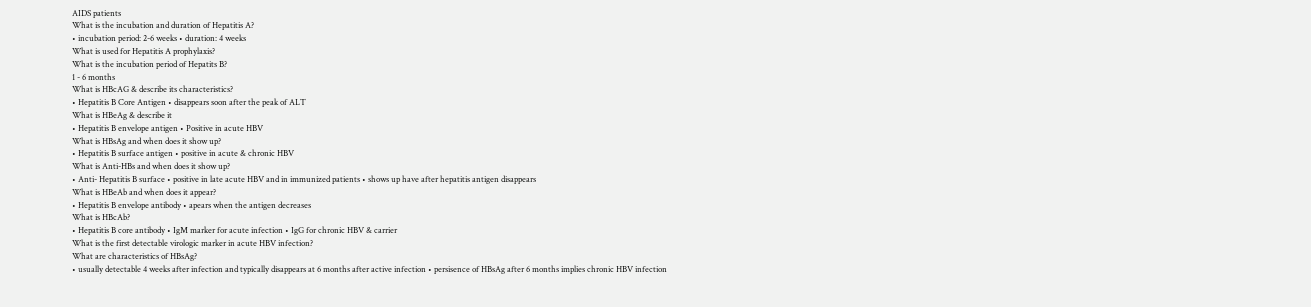AIDS patients
What is the incubation and duration of Hepatitis A?
• incubation period: 2-6 weeks • duration: 4 weeks
What is used for Hepatitis A prophylaxis?
What is the incubation period of Hepatits B?
1 - 6 months
What is HBcAG & describe its characteristics?
• Hepatitis B Core Antigen • disappears soon after the peak of ALT
What is HBeAg & describe it
• Hepatitis B envelope antigen • Positive in acute HBV
What is HBsAg and when does it show up?
• Hepatitis B surface antigen • positive in acute & chronic HBV
What is Anti-HBs and when does it show up?
• Anti- Hepatitis B surface • positive in late acute HBV and in immunized patients • shows up have after hepatitis antigen disappears
What is HBeAb and when does it appear?
• Hepatitis B envelope antibody • apears when the antigen decreases
What is HBcAb?
• Hepatitis B core antibody • IgM marker for acute infection • IgG for chronic HBV & carrier
What is the first detectable virologic marker in acute HBV infection?
What are characteristics of HBsAg?
• usually detectable 4 weeks after infection and typically disappears at 6 months after active infection • persisence of HBsAg after 6 months implies chronic HBV infection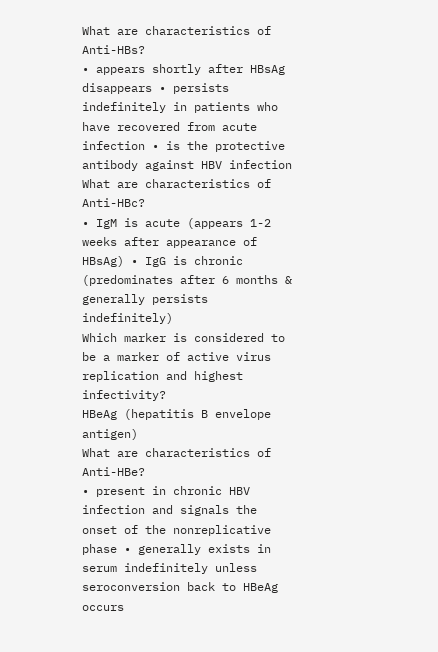What are characteristics of Anti-HBs?
• appears shortly after HBsAg disappears • persists indefinitely in patients who have recovered from acute infection • is the protective antibody against HBV infection
What are characteristics of Anti-HBc?
• IgM is acute (appears 1-2 weeks after appearance of HBsAg) • IgG is chronic (predominates after 6 months & generally persists indefinitely)
Which marker is considered to be a marker of active virus replication and highest infectivity?
HBeAg (hepatitis B envelope antigen)
What are characteristics of Anti-HBe?
• present in chronic HBV infection and signals the onset of the nonreplicative phase • generally exists in serum indefinitely unless seroconversion back to HBeAg occurs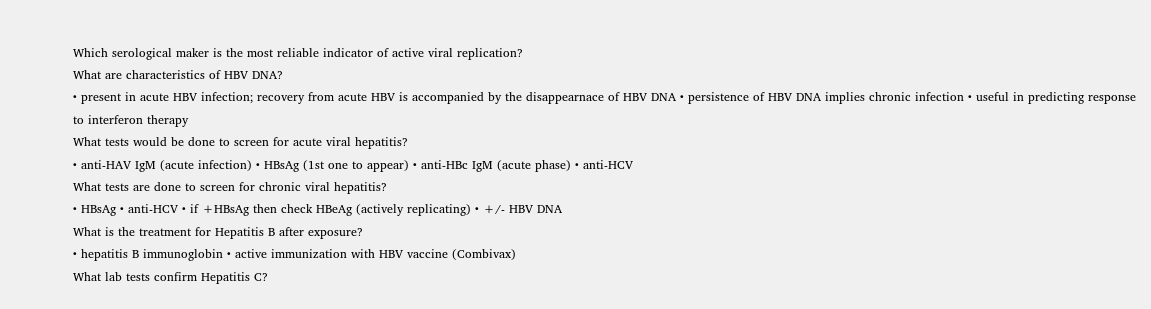Which serological maker is the most reliable indicator of active viral replication?
What are characteristics of HBV DNA?
• present in acute HBV infection; recovery from acute HBV is accompanied by the disappearnace of HBV DNA • persistence of HBV DNA implies chronic infection • useful in predicting response to interferon therapy
What tests would be done to screen for acute viral hepatitis?
• anti-HAV IgM (acute infection) • HBsAg (1st one to appear) • anti-HBc IgM (acute phase) • anti-HCV
What tests are done to screen for chronic viral hepatitis?
• HBsAg • anti-HCV • if +HBsAg then check HBeAg (actively replicating) • +/- HBV DNA
What is the treatment for Hepatitis B after exposure?
• hepatitis B immunoglobin • active immunization with HBV vaccine (Combivax)
What lab tests confirm Hepatitis C?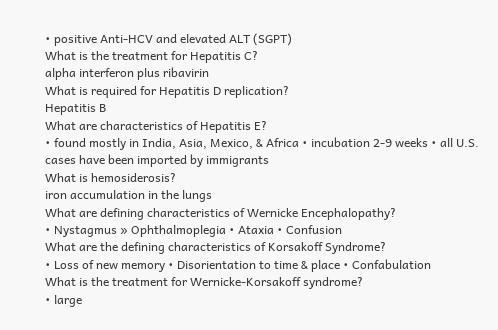• positive Anti-HCV and elevated ALT (SGPT)
What is the treatment for Hepatitis C?
alpha interferon plus ribavirin
What is required for Hepatitis D replication?
Hepatitis B
What are characteristics of Hepatitis E?
• found mostly in India, Asia, Mexico, & Africa • incubation 2-9 weeks • all U.S. cases have been imported by immigrants
What is hemosiderosis?
iron accumulation in the lungs
What are defining characteristics of Wernicke Encephalopathy?
• Nystagmus » Ophthalmoplegia • Ataxia • Confusion
What are the defining characteristics of Korsakoff Syndrome?
• Loss of new memory • Disorientation to time & place • Confabulation
What is the treatment for Wernicke-Korsakoff syndrome?
• large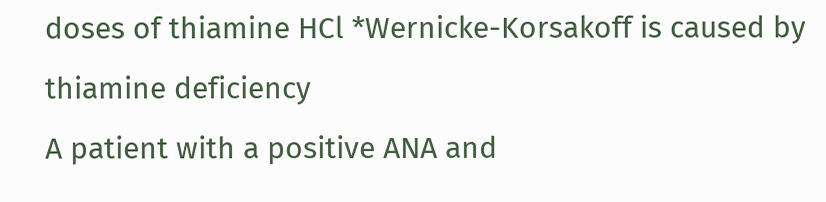doses of thiamine HCl *Wernicke-Korsakoff is caused by thiamine deficiency
A patient with a positive ANA and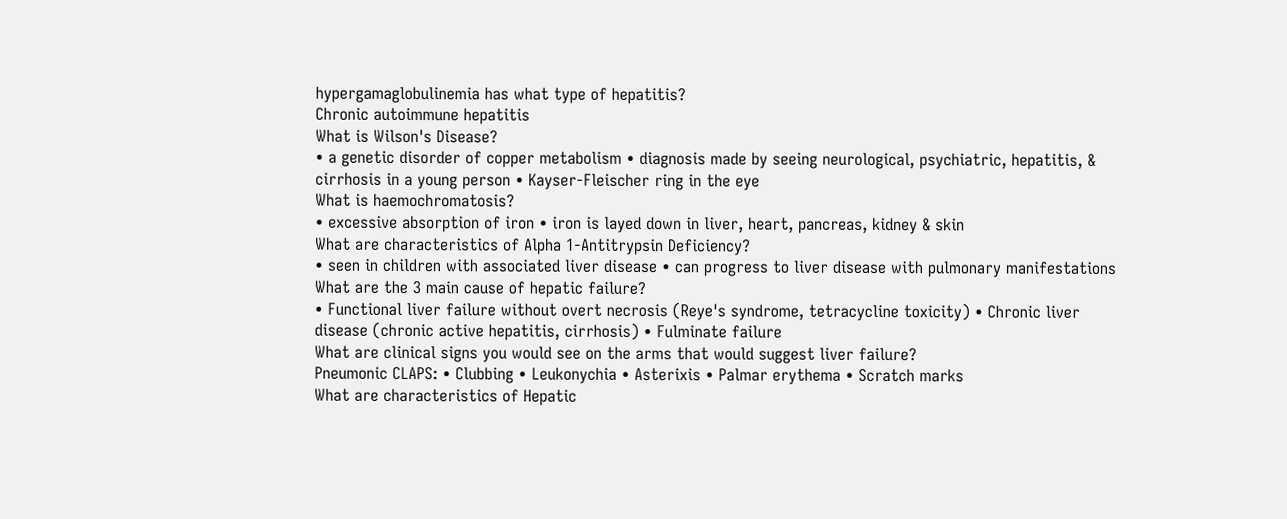hypergamaglobulinemia has what type of hepatitis?
Chronic autoimmune hepatitis
What is Wilson's Disease?
• a genetic disorder of copper metabolism • diagnosis made by seeing neurological, psychiatric, hepatitis, & cirrhosis in a young person • Kayser-Fleischer ring in the eye
What is haemochromatosis?
• excessive absorption of iron • iron is layed down in liver, heart, pancreas, kidney & skin
What are characteristics of Alpha 1-Antitrypsin Deficiency?
• seen in children with associated liver disease • can progress to liver disease with pulmonary manifestations
What are the 3 main cause of hepatic failure?
• Functional liver failure without overt necrosis (Reye's syndrome, tetracycline toxicity) • Chronic liver disease (chronic active hepatitis, cirrhosis) • Fulminate failure
What are clinical signs you would see on the arms that would suggest liver failure?
Pneumonic CLAPS: • Clubbing • Leukonychia • Asterixis • Palmar erythema • Scratch marks
What are characteristics of Hepatic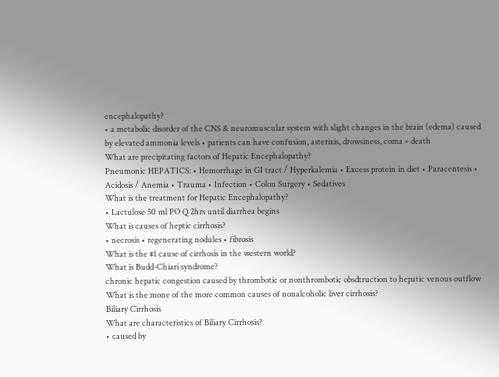encephalopathy?
• a metabolic disorder of the CNS & neuromuscular system with slight changes in the brain (edema) caused by elevated ammonia levels • patients can have confusion, asterixis, drowsiness, coma » death
What are precipitating factors of Hepatic Encephalopathy?
Pneumonic HEPATICS: • Hemorrhage in GI tract / Hyperkalemia • Excess protein in diet • Paracentesis • Acidosis / Anemia • Trauma • Infection • Colon Surgery • Sedatives
What is the treatment for Hepatic Encephalopathy?
• Lactulose 50 ml PO Q 2hrs until diarrhea begins
What is causes of heptic cirrhosis?
• necrosis • regenerating nodules • fibrosis
What is the #1 cause of cirrhosis in the western world?
What is Budd-Chiari syndrome?
chronic hepatic congestion caused by thrombotic or nonthrombotic obsdtruction to hepatic venous outflow
What is the mone of the more common causes of nonalcoholic liver cirrhosis?
Biliary Cirrhosis
What are characteristics of Biliary Cirrhosis?
• caused by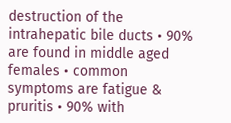destruction of the intrahepatic bile ducts • 90% are found in middle aged females • common symptoms are fatigue & pruritis • 90% with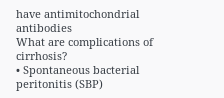have antimitochondrial antibodies
What are complications of cirrhosis?
• Spontaneous bacterial peritonitis (SBP)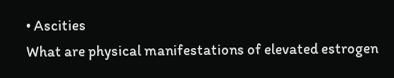• Ascities
What are physical manifestations of elevated estrogen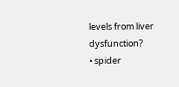levels from liver dysfunction?
• spider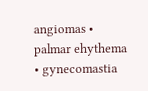angiomas • palmar ehythema • gynecomastia